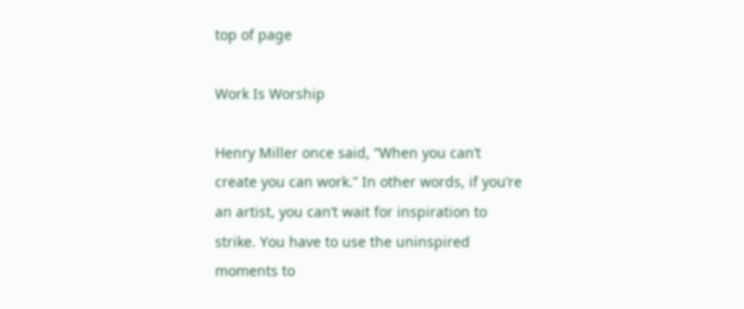top of page

Work Is Worship

Henry Miller once said, “When you can’t create you can work.” In other words, if you’re an artist, you can’t wait for inspiration to strike. You have to use the uninspired moments to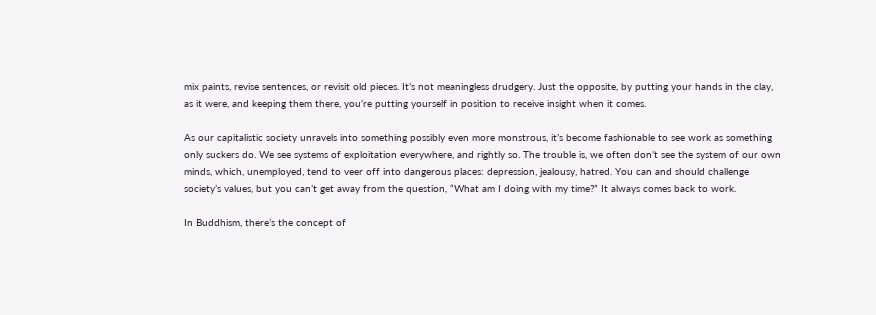mix paints, revise sentences, or revisit old pieces. It’s not meaningless drudgery. Just the opposite, by putting your hands in the clay, as it were, and keeping them there, you’re putting yourself in position to receive insight when it comes.

As our capitalistic society unravels into something possibly even more monstrous, it’s become fashionable to see work as something only suckers do. We see systems of exploitation everywhere, and rightly so. The trouble is, we often don’t see the system of our own minds, which, unemployed, tend to veer off into dangerous places: depression, jealousy, hatred. You can and should challenge society’s values, but you can’t get away from the question, “What am I doing with my time?” It always comes back to work.

In Buddhism, there’s the concept of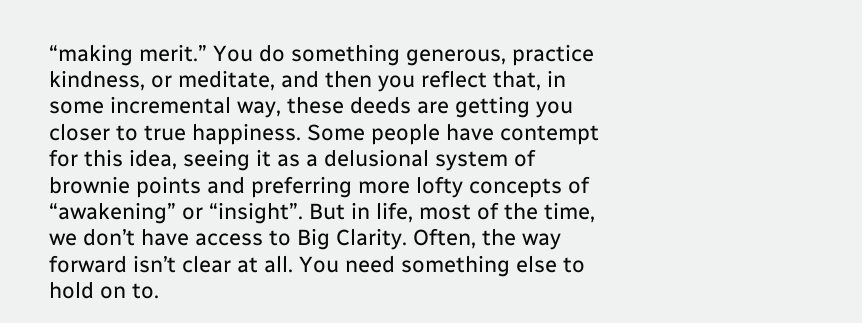“making merit.” You do something generous, practice kindness, or meditate, and then you reflect that, in some incremental way, these deeds are getting you closer to true happiness. Some people have contempt for this idea, seeing it as a delusional system of brownie points and preferring more lofty concepts of “awakening” or “insight”. But in life, most of the time, we don’t have access to Big Clarity. Often, the way forward isn’t clear at all. You need something else to hold on to.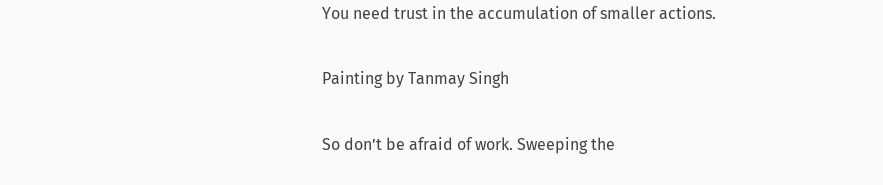You need trust in the accumulation of smaller actions.

Painting by Tanmay Singh

So don’t be afraid of work. Sweeping the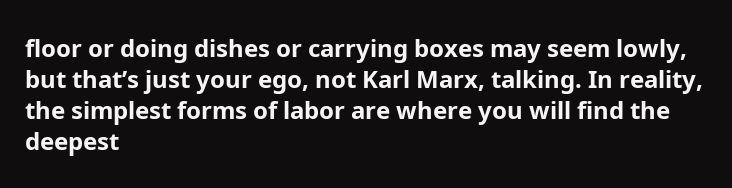floor or doing dishes or carrying boxes may seem lowly, but that’s just your ego, not Karl Marx, talking. In reality, the simplest forms of labor are where you will find the deepest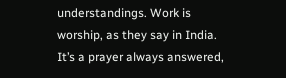understandings. Work is worship, as they say in India. It’s a prayer always answered,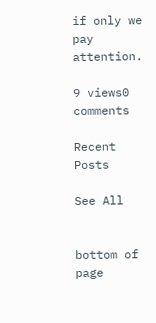if only we pay attention.

9 views0 comments

Recent Posts

See All


bottom of page